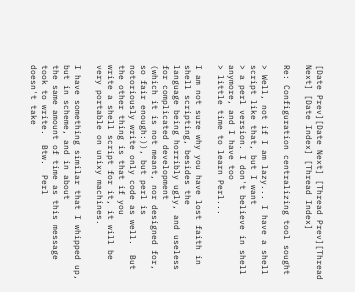[Date Prev][Date Next] [Thread Prev][Thread Next] [Date Index] [Thread Index]

Re: Configuration centralizing tool sought

> Well, not if I am lazy... I have a shell script like that, but I want
> a perl version. I don't believe in shell anymore, and I have too
> little time to learn Perl...

I am not sure why you have lost faith in shell scripting, besides the
language being horribly ugly, and useless for complicated development
(which it is not meant, nor designed for, so fair enough:)), but perl is
notoriously write only code as well.  But the other thing is that if you
write a shell script for it, it will be very portable on unixy machines.

I have something similar that I whipped up, but in scheme, and in about
the same amount of time as this message took to write.  Btw.  Perl
doesn't take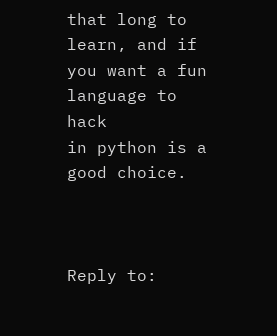that long to learn, and if you want a fun language to hack
in python is a good choice.



Reply to: